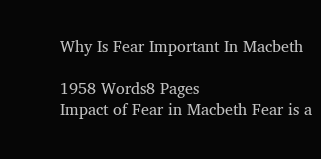Why Is Fear Important In Macbeth

1958 Words8 Pages
Impact of Fear in Macbeth Fear is a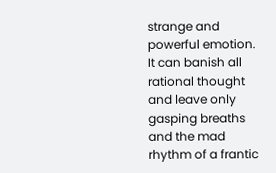strange and powerful emotion. It can banish all rational thought and leave only gasping breaths and the mad rhythm of a frantic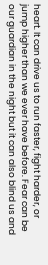heart. It can drive us to run faster, fight harder, or jump higher than we ever have before. Fear can be our guardian in the night but it can also blind us and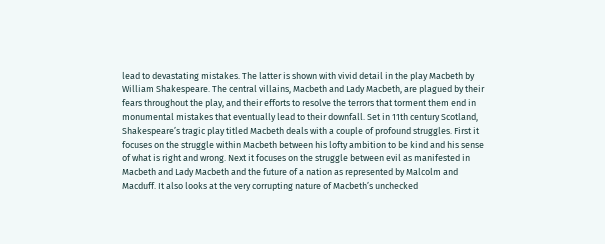lead to devastating mistakes. The latter is shown with vivid detail in the play Macbeth by William Shakespeare. The central villains, Macbeth and Lady Macbeth, are plagued by their fears throughout the play, and their efforts to resolve the terrors that torment them end in monumental mistakes that eventually lead to their downfall. Set in 11th century Scotland, Shakespeare’s tragic play titled Macbeth deals with a couple of profound struggles. First it focuses on the struggle within Macbeth between his lofty ambition to be kind and his sense of what is right and wrong. Next it focuses on the struggle between evil as manifested in Macbeth and Lady Macbeth and the future of a nation as represented by Malcolm and Macduff. It also looks at the very corrupting nature of Macbeth’s unchecked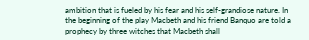ambition that is fueled by his fear and his self-grandiose nature. In the beginning of the play Macbeth and his friend Banquo are told a prophecy by three witches that Macbeth shall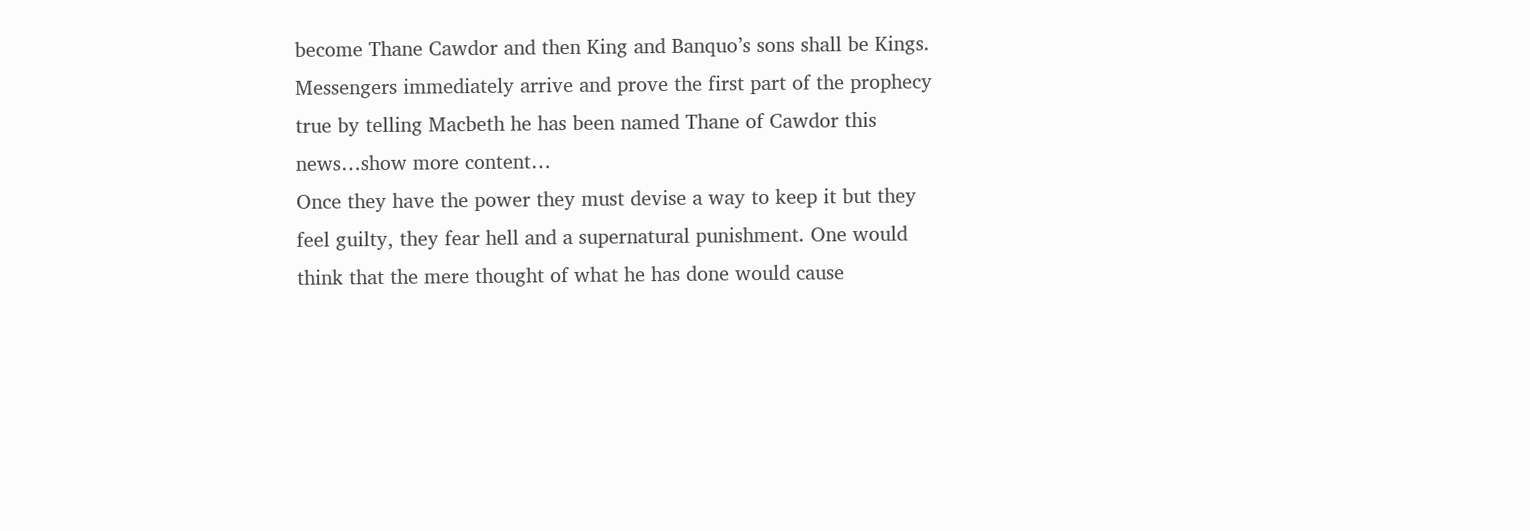become Thane Cawdor and then King and Banquo’s sons shall be Kings. Messengers immediately arrive and prove the first part of the prophecy true by telling Macbeth he has been named Thane of Cawdor this news…show more content…
Once they have the power they must devise a way to keep it but they feel guilty, they fear hell and a supernatural punishment. One would think that the mere thought of what he has done would cause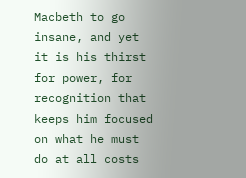Macbeth to go insane, and yet it is his thirst for power, for recognition that keeps him focused on what he must do at all costs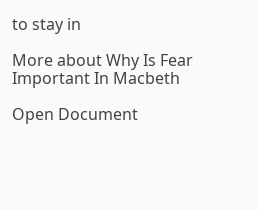to stay in

More about Why Is Fear Important In Macbeth

Open Document